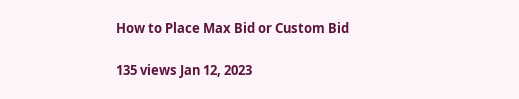How to Place Max Bid or Custom Bid

135 views Jan 12, 2023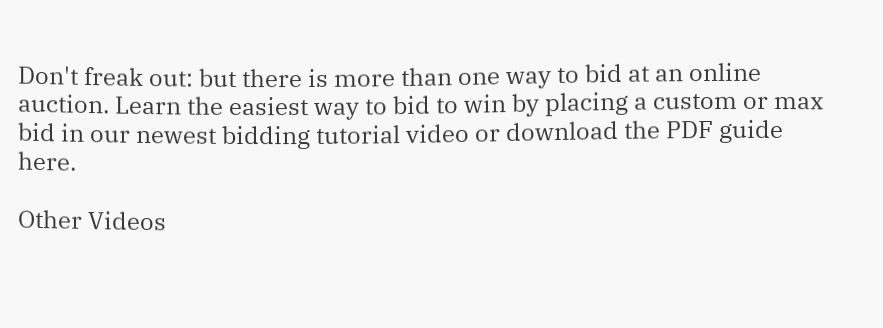Don't freak out: but there is more than one way to bid at an online auction. Learn the easiest way to bid to win by placing a custom or max bid in our newest bidding tutorial video or download the PDF guide here.

Other Videos